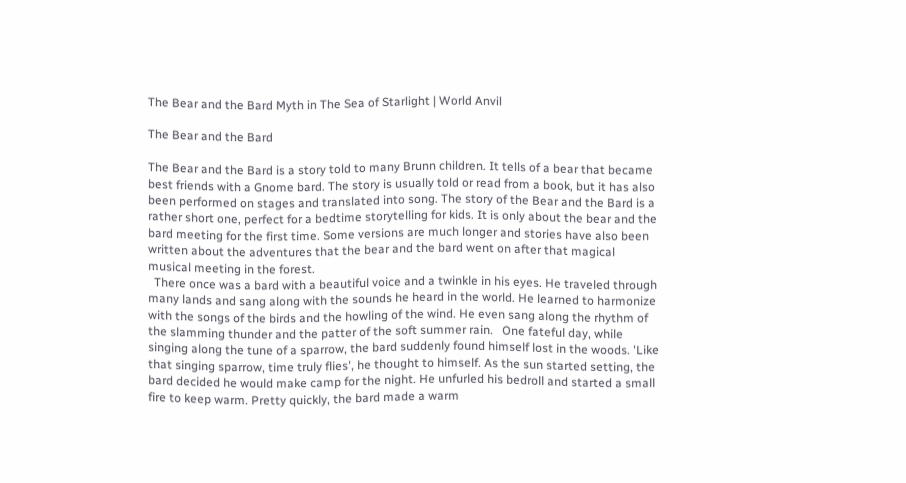The Bear and the Bard Myth in The Sea of Starlight | World Anvil

The Bear and the Bard

The Bear and the Bard is a story told to many Brunn children. It tells of a bear that became best friends with a Gnome bard. The story is usually told or read from a book, but it has also been performed on stages and translated into song. The story of the Bear and the Bard is a rather short one, perfect for a bedtime storytelling for kids. It is only about the bear and the bard meeting for the first time. Some versions are much longer and stories have also been written about the adventures that the bear and the bard went on after that magical musical meeting in the forest.
  There once was a bard with a beautiful voice and a twinkle in his eyes. He traveled through many lands and sang along with the sounds he heard in the world. He learned to harmonize with the songs of the birds and the howling of the wind. He even sang along the rhythm of the slamming thunder and the patter of the soft summer rain.   One fateful day, while singing along the tune of a sparrow, the bard suddenly found himself lost in the woods. 'Like that singing sparrow, time truly flies', he thought to himself. As the sun started setting, the bard decided he would make camp for the night. He unfurled his bedroll and started a small fire to keep warm. Pretty quickly, the bard made a warm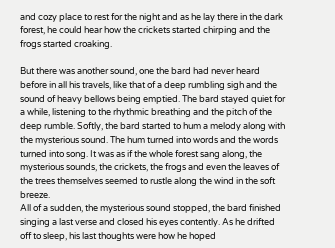and cozy place to rest for the night and as he lay there in the dark forest, he could hear how the crickets started chirping and the frogs started croaking.

But there was another sound, one the bard had never heard before in all his travels, like that of a deep rumbling sigh and the sound of heavy bellows being emptied. The bard stayed quiet for a while, listening to the rhythmic breathing and the pitch of the deep rumble. Softly, the bard started to hum a melody along with the mysterious sound. The hum turned into words and the words turned into song. It was as if the whole forest sang along, the mysterious sounds, the crickets, the frogs and even the leaves of the trees themselves seemed to rustle along the wind in the soft breeze.
All of a sudden, the mysterious sound stopped, the bard finished singing a last verse and closed his eyes contently. As he drifted off to sleep, his last thoughts were how he hoped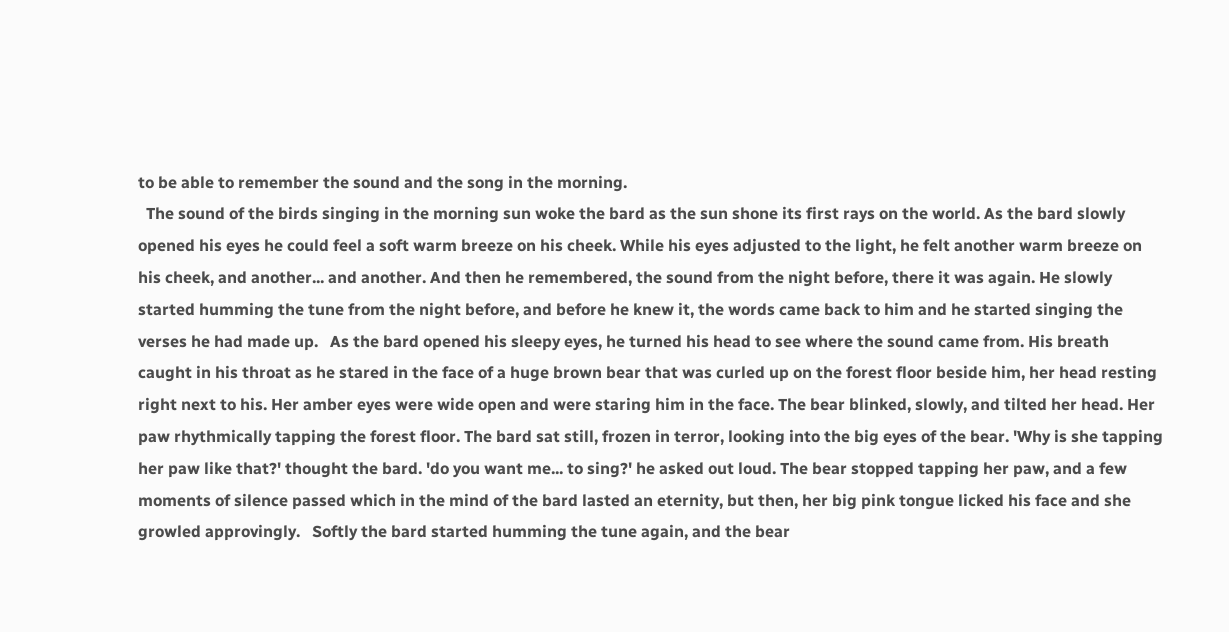to be able to remember the sound and the song in the morning.
  The sound of the birds singing in the morning sun woke the bard as the sun shone its first rays on the world. As the bard slowly opened his eyes he could feel a soft warm breeze on his cheek. While his eyes adjusted to the light, he felt another warm breeze on his cheek, and another... and another. And then he remembered, the sound from the night before, there it was again. He slowly started humming the tune from the night before, and before he knew it, the words came back to him and he started singing the verses he had made up.   As the bard opened his sleepy eyes, he turned his head to see where the sound came from. His breath caught in his throat as he stared in the face of a huge brown bear that was curled up on the forest floor beside him, her head resting right next to his. Her amber eyes were wide open and were staring him in the face. The bear blinked, slowly, and tilted her head. Her paw rhythmically tapping the forest floor. The bard sat still, frozen in terror, looking into the big eyes of the bear. 'Why is she tapping her paw like that?' thought the bard. 'do you want me... to sing?' he asked out loud. The bear stopped tapping her paw, and a few moments of silence passed which in the mind of the bard lasted an eternity, but then, her big pink tongue licked his face and she growled approvingly.   Softly the bard started humming the tune again, and the bear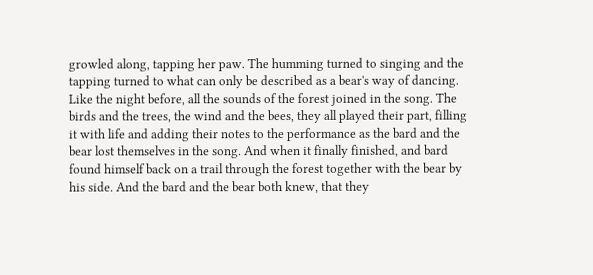growled along, tapping her paw. The humming turned to singing and the tapping turned to what can only be described as a bear's way of dancing. Like the night before, all the sounds of the forest joined in the song. The birds and the trees, the wind and the bees, they all played their part, filling it with life and adding their notes to the performance as the bard and the bear lost themselves in the song. And when it finally finished, and bard found himself back on a trail through the forest together with the bear by his side. And the bard and the bear both knew, that they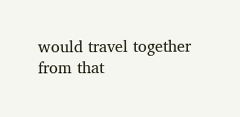would travel together from that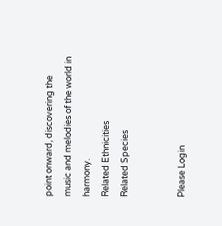point onward, discovering the music and melodies of the world in harmony.
Related Ethnicities
Related Species


Please Login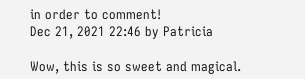in order to comment!
Dec 21, 2021 22:46 by Patricia

Wow, this is so sweet and magical.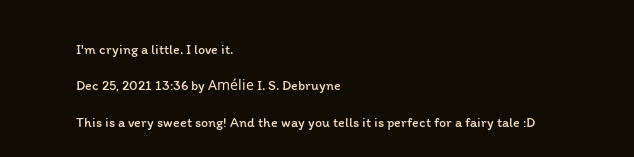I'm crying a little. I love it.

Dec 25, 2021 13:36 by Amélie I. S. Debruyne

This is a very sweet song! And the way you tells it is perfect for a fairy tale :D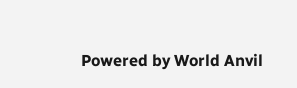Powered by World Anvil